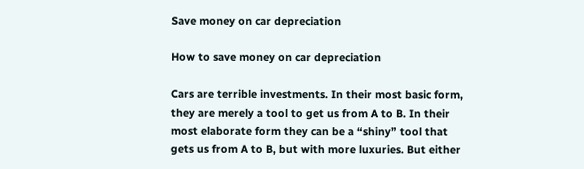Save money on car depreciation

How to save money on car depreciation

Cars are terrible investments. In their most basic form, they are merely a tool to get us from A to B. In their most elaborate form they can be a “shiny” tool that gets us from A to B, but with more luxuries. But either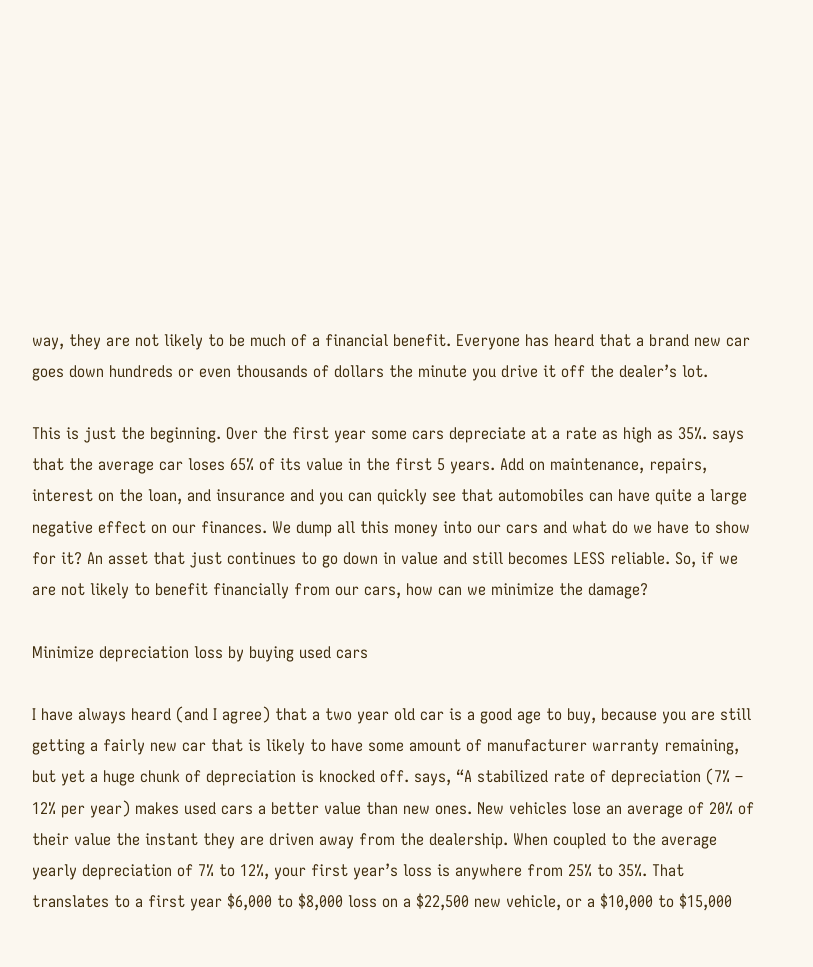way, they are not likely to be much of a financial benefit. Everyone has heard that a brand new car goes down hundreds or even thousands of dollars the minute you drive it off the dealer’s lot.

This is just the beginning. Over the first year some cars depreciate at a rate as high as 35%. says that the average car loses 65% of its value in the first 5 years. Add on maintenance, repairs, interest on the loan, and insurance and you can quickly see that automobiles can have quite a large negative effect on our finances. We dump all this money into our cars and what do we have to show for it? An asset that just continues to go down in value and still becomes LESS reliable. So, if we are not likely to benefit financially from our cars, how can we minimize the damage?

Minimize depreciation loss by buying used cars

I have always heard (and I agree) that a two year old car is a good age to buy, because you are still getting a fairly new car that is likely to have some amount of manufacturer warranty remaining, but yet a huge chunk of depreciation is knocked off. says, “A stabilized rate of depreciation (7% – 12% per year) makes used cars a better value than new ones. New vehicles lose an average of 20% of their value the instant they are driven away from the dealership. When coupled to the average yearly depreciation of 7% to 12%, your first year’s loss is anywhere from 25% to 35%. That translates to a first year $6,000 to $8,000 loss on a $22,500 new vehicle, or a $10,000 to $15,000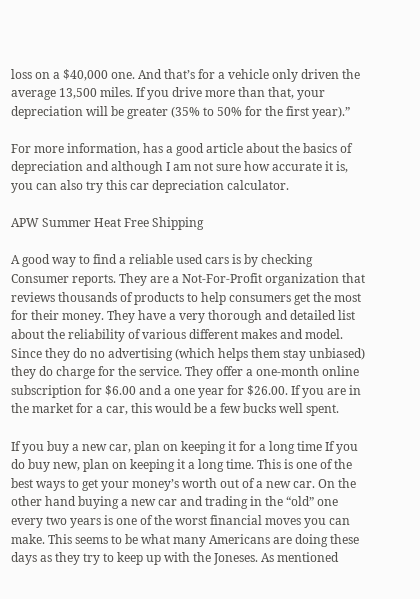loss on a $40,000 one. And that’s for a vehicle only driven the average 13,500 miles. If you drive more than that, your depreciation will be greater (35% to 50% for the first year).”

For more information, has a good article about the basics of depreciation and although I am not sure how accurate it is, you can also try this car depreciation calculator.

APW Summer Heat Free Shipping

A good way to find a reliable used cars is by checking Consumer reports. They are a Not-For-Profit organization that reviews thousands of products to help consumers get the most for their money. They have a very thorough and detailed list about the reliability of various different makes and model. Since they do no advertising (which helps them stay unbiased) they do charge for the service. They offer a one-month online subscription for $6.00 and a one year for $26.00. If you are in the market for a car, this would be a few bucks well spent.

If you buy a new car, plan on keeping it for a long time If you do buy new, plan on keeping it a long time. This is one of the best ways to get your money’s worth out of a new car. On the other hand buying a new car and trading in the “old” one every two years is one of the worst financial moves you can make. This seems to be what many Americans are doing these days as they try to keep up with the Joneses. As mentioned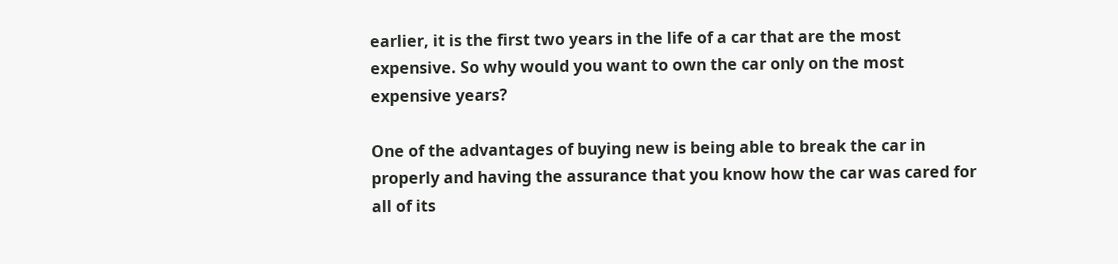earlier, it is the first two years in the life of a car that are the most expensive. So why would you want to own the car only on the most expensive years?

One of the advantages of buying new is being able to break the car in properly and having the assurance that you know how the car was cared for all of its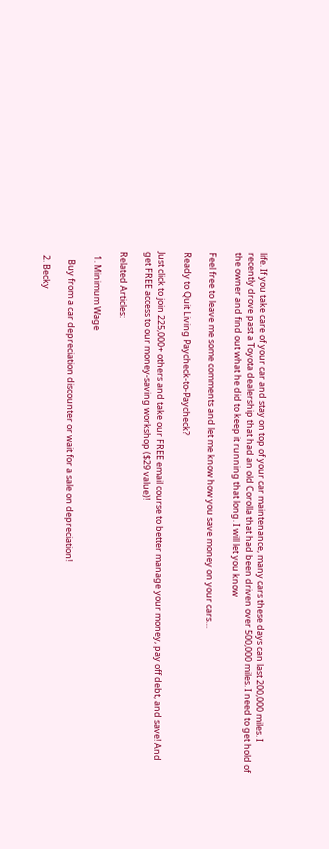life. If you take care of your car and stay on top of your car maintenance, many cars these days can last 200,000 miles. I recently drove past a Toyota dealership that had an old Corolla that had been driven over 500,000 miles. I need to get hold of the owner and find out what he did to keep it running that long. I will let you know

Feel free to leave me some comments and let me know how you save money on your cars…

Ready to Quit Living Paycheck-to-Paycheck?

Just click to join 225,000+ others and take our FREE email course to better manage your money, pay off debt, and save! And get FREE access to our money-saving workshop ($29 value)!

Related Articles:

  1. Minimum Wage

    Buy from a car depreciation discounter or wait for a sale on depreciation!

  2. Becky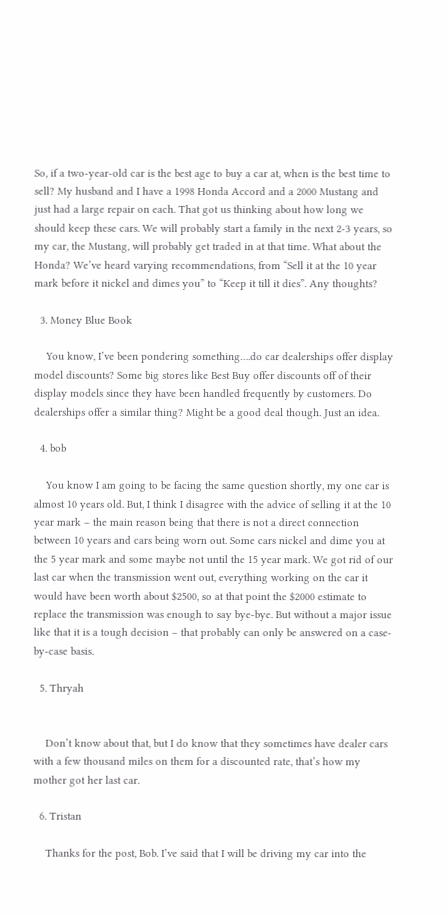So, if a two-year-old car is the best age to buy a car at, when is the best time to sell? My husband and I have a 1998 Honda Accord and a 2000 Mustang and just had a large repair on each. That got us thinking about how long we should keep these cars. We will probably start a family in the next 2-3 years, so my car, the Mustang, will probably get traded in at that time. What about the Honda? We’ve heard varying recommendations, from “Sell it at the 10 year mark before it nickel and dimes you” to “Keep it till it dies”. Any thoughts?

  3. Money Blue Book

    You know, I’ve been pondering something….do car dealerships offer display model discounts? Some big stores like Best Buy offer discounts off of their display models since they have been handled frequently by customers. Do dealerships offer a similar thing? Might be a good deal though. Just an idea.

  4. bob

    You know I am going to be facing the same question shortly, my one car is almost 10 years old. But, I think I disagree with the advice of selling it at the 10 year mark – the main reason being that there is not a direct connection between 10 years and cars being worn out. Some cars nickel and dime you at the 5 year mark and some maybe not until the 15 year mark. We got rid of our last car when the transmission went out, everything working on the car it would have been worth about $2500, so at that point the $2000 estimate to replace the transmission was enough to say bye-bye. But without a major issue like that it is a tough decision – that probably can only be answered on a case-by-case basis.

  5. Thryah


    Don’t know about that, but I do know that they sometimes have dealer cars with a few thousand miles on them for a discounted rate, that’s how my mother got her last car.

  6. Tristan

    Thanks for the post, Bob. I’ve said that I will be driving my car into the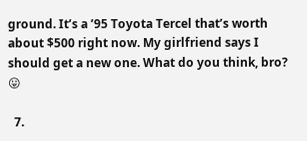ground. It’s a ’95 Toyota Tercel that’s worth about $500 right now. My girlfriend says I should get a new one. What do you think, bro? 😛

  7.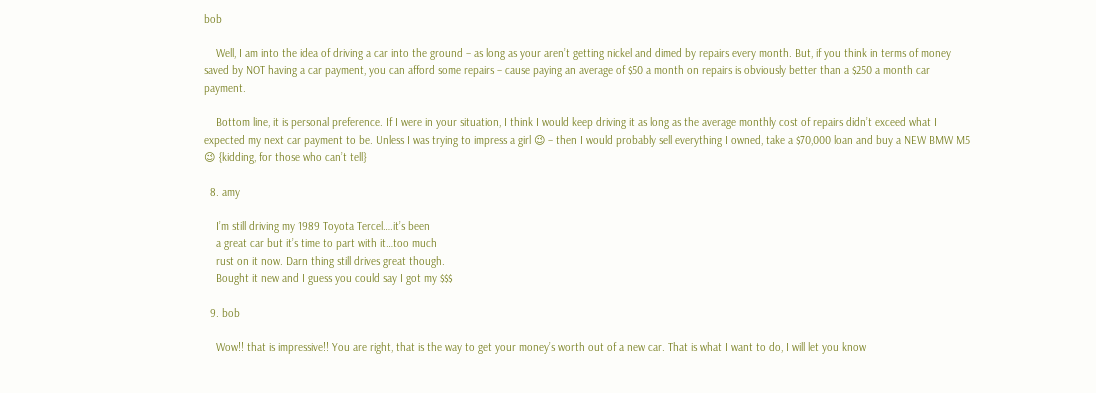bob

    Well, I am into the idea of driving a car into the ground – as long as your aren’t getting nickel and dimed by repairs every month. But, if you think in terms of money saved by NOT having a car payment, you can afford some repairs – cause paying an average of $50 a month on repairs is obviously better than a $250 a month car payment.

    Bottom line, it is personal preference. If I were in your situation, I think I would keep driving it as long as the average monthly cost of repairs didn’t exceed what I expected my next car payment to be. Unless I was trying to impress a girl 😉 – then I would probably sell everything I owned, take a $70,000 loan and buy a NEW BMW M5 😉 {kidding, for those who can’t tell}

  8. amy

    I’m still driving my 1989 Toyota Tercel….it’s been
    a great car but it’s time to part with it…too much
    rust on it now. Darn thing still drives great though.
    Bought it new and I guess you could say I got my $$$

  9. bob

    Wow!! that is impressive!! You are right, that is the way to get your money’s worth out of a new car. That is what I want to do, I will let you know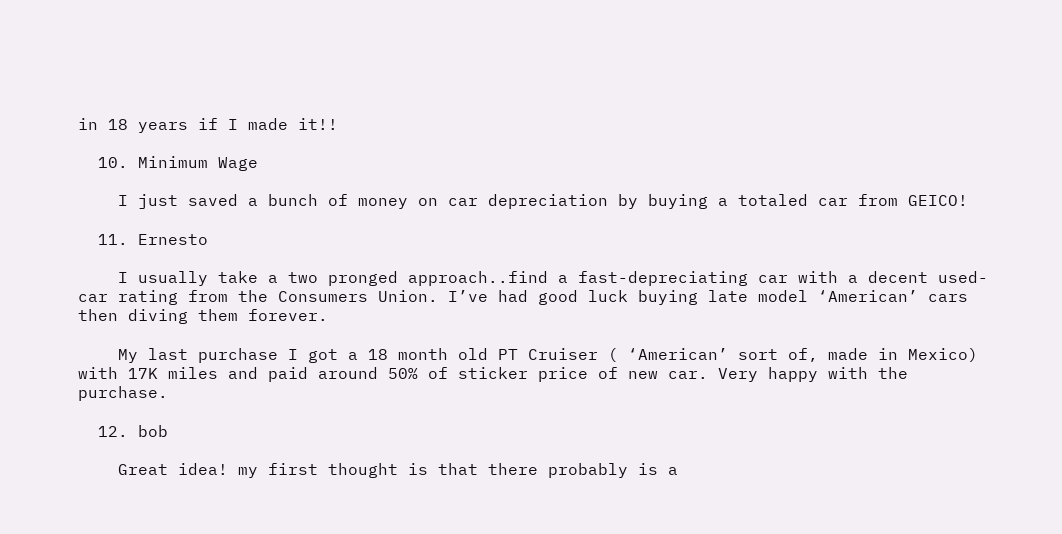in 18 years if I made it!!

  10. Minimum Wage

    I just saved a bunch of money on car depreciation by buying a totaled car from GEICO!

  11. Ernesto

    I usually take a two pronged approach..find a fast-depreciating car with a decent used-car rating from the Consumers Union. I’ve had good luck buying late model ‘American’ cars then diving them forever.

    My last purchase I got a 18 month old PT Cruiser ( ‘American’ sort of, made in Mexico) with 17K miles and paid around 50% of sticker price of new car. Very happy with the purchase.

  12. bob

    Great idea! my first thought is that there probably is a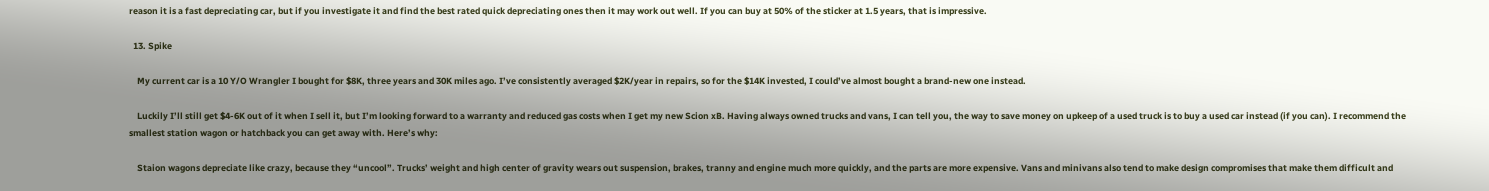reason it is a fast depreciating car, but if you investigate it and find the best rated quick depreciating ones then it may work out well. If you can buy at 50% of the sticker at 1.5 years, that is impressive.

  13. Spike

    My current car is a 10 Y/O Wrangler I bought for $8K, three years and 30K miles ago. I’ve consistently averaged $2K/year in repairs, so for the $14K invested, I could’ve almost bought a brand-new one instead.

    Luckily I’ll still get $4-6K out of it when I sell it, but I’m looking forward to a warranty and reduced gas costs when I get my new Scion xB. Having always owned trucks and vans, I can tell you, the way to save money on upkeep of a used truck is to buy a used car instead (if you can). I recommend the smallest station wagon or hatchback you can get away with. Here’s why:

    Staion wagons depreciate like crazy, because they “uncool”. Trucks’ weight and high center of gravity wears out suspension, brakes, tranny and engine much more quickly, and the parts are more expensive. Vans and minivans also tend to make design compromises that make them difficult and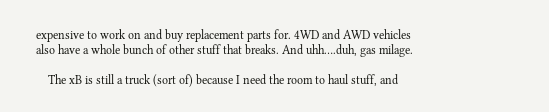expensive to work on and buy replacement parts for. 4WD and AWD vehicles also have a whole bunch of other stuff that breaks. And uhh….duh, gas milage.

    The xB is still a truck (sort of) because I need the room to haul stuff, and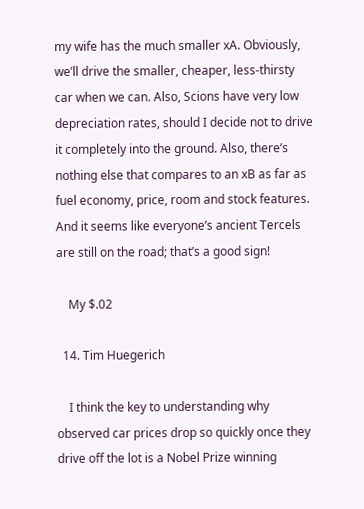my wife has the much smaller xA. Obviously, we’ll drive the smaller, cheaper, less-thirsty car when we can. Also, Scions have very low depreciation rates, should I decide not to drive it completely into the ground. Also, there’s nothing else that compares to an xB as far as fuel economy, price, room and stock features. And it seems like everyone’s ancient Tercels are still on the road; that’s a good sign!

    My $.02

  14. Tim Huegerich

    I think the key to understanding why observed car prices drop so quickly once they drive off the lot is a Nobel Prize winning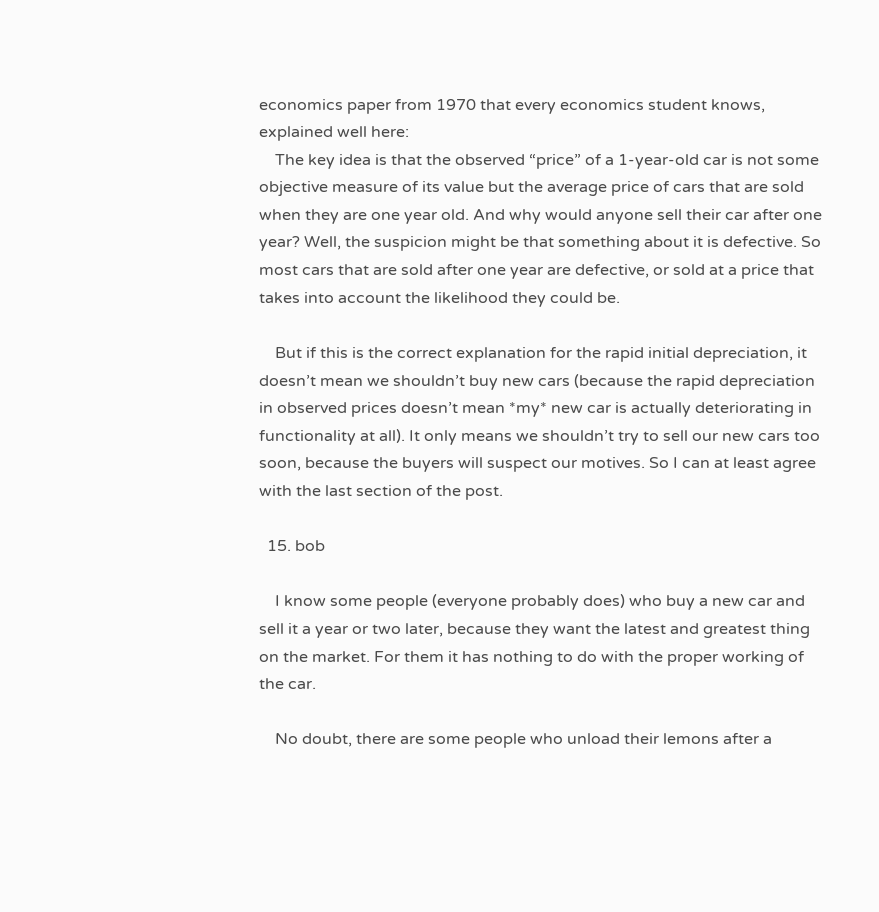economics paper from 1970 that every economics student knows, explained well here:
    The key idea is that the observed “price” of a 1-year-old car is not some objective measure of its value but the average price of cars that are sold when they are one year old. And why would anyone sell their car after one year? Well, the suspicion might be that something about it is defective. So most cars that are sold after one year are defective, or sold at a price that takes into account the likelihood they could be.

    But if this is the correct explanation for the rapid initial depreciation, it doesn’t mean we shouldn’t buy new cars (because the rapid depreciation in observed prices doesn’t mean *my* new car is actually deteriorating in functionality at all). It only means we shouldn’t try to sell our new cars too soon, because the buyers will suspect our motives. So I can at least agree with the last section of the post.

  15. bob

    I know some people (everyone probably does) who buy a new car and sell it a year or two later, because they want the latest and greatest thing on the market. For them it has nothing to do with the proper working of the car.

    No doubt, there are some people who unload their lemons after a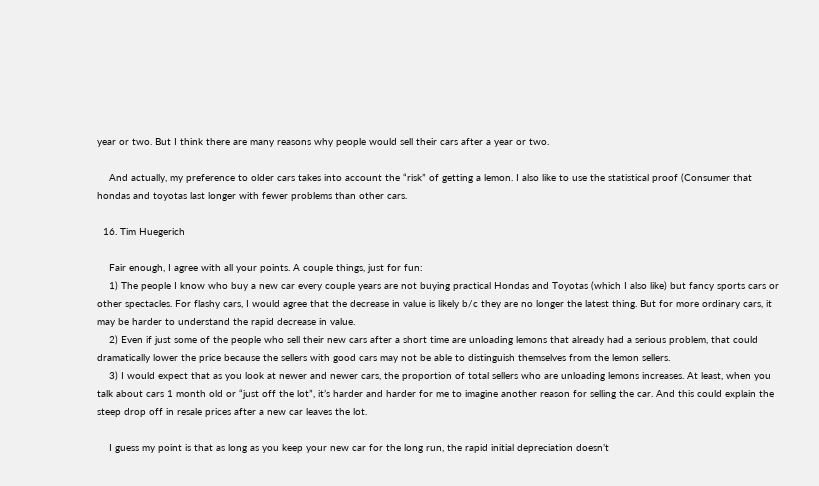year or two. But I think there are many reasons why people would sell their cars after a year or two.

    And actually, my preference to older cars takes into account the “risk” of getting a lemon. I also like to use the statistical proof (Consumer that hondas and toyotas last longer with fewer problems than other cars.

  16. Tim Huegerich

    Fair enough, I agree with all your points. A couple things, just for fun:
    1) The people I know who buy a new car every couple years are not buying practical Hondas and Toyotas (which I also like) but fancy sports cars or other spectacles. For flashy cars, I would agree that the decrease in value is likely b/c they are no longer the latest thing. But for more ordinary cars, it may be harder to understand the rapid decrease in value.
    2) Even if just some of the people who sell their new cars after a short time are unloading lemons that already had a serious problem, that could dramatically lower the price because the sellers with good cars may not be able to distinguish themselves from the lemon sellers.
    3) I would expect that as you look at newer and newer cars, the proportion of total sellers who are unloading lemons increases. At least, when you talk about cars 1 month old or “just off the lot”, it’s harder and harder for me to imagine another reason for selling the car. And this could explain the steep drop off in resale prices after a new car leaves the lot.

    I guess my point is that as long as you keep your new car for the long run, the rapid initial depreciation doesn’t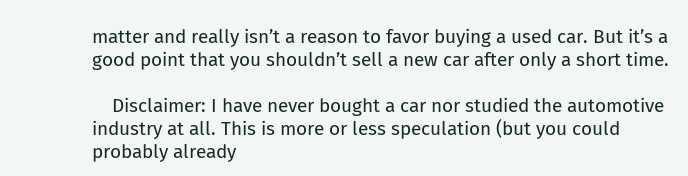matter and really isn’t a reason to favor buying a used car. But it’s a good point that you shouldn’t sell a new car after only a short time.

    Disclaimer: I have never bought a car nor studied the automotive industry at all. This is more or less speculation (but you could probably already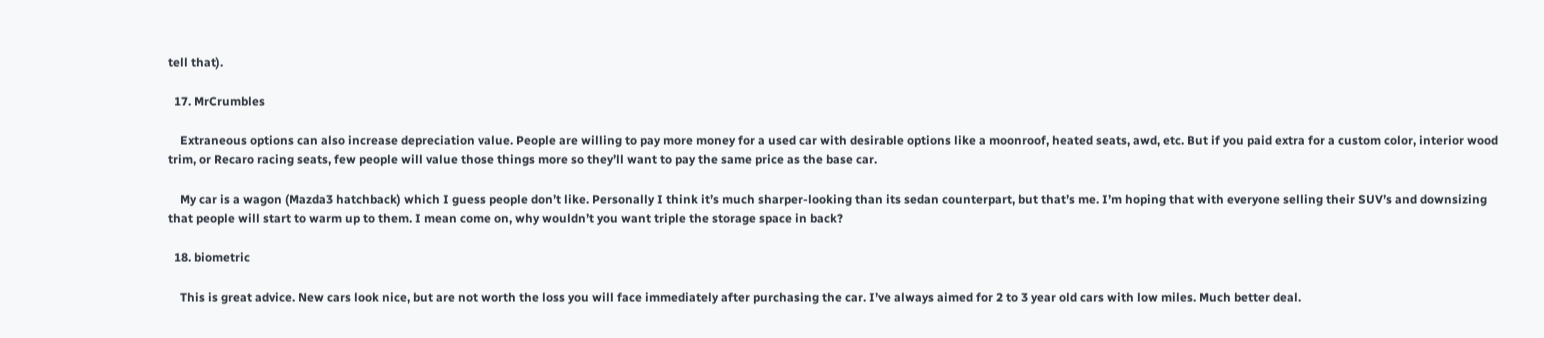tell that).

  17. MrCrumbles

    Extraneous options can also increase depreciation value. People are willing to pay more money for a used car with desirable options like a moonroof, heated seats, awd, etc. But if you paid extra for a custom color, interior wood trim, or Recaro racing seats, few people will value those things more so they’ll want to pay the same price as the base car.

    My car is a wagon (Mazda3 hatchback) which I guess people don’t like. Personally I think it’s much sharper-looking than its sedan counterpart, but that’s me. I’m hoping that with everyone selling their SUV’s and downsizing that people will start to warm up to them. I mean come on, why wouldn’t you want triple the storage space in back?

  18. biometric

    This is great advice. New cars look nice, but are not worth the loss you will face immediately after purchasing the car. I’ve always aimed for 2 to 3 year old cars with low miles. Much better deal.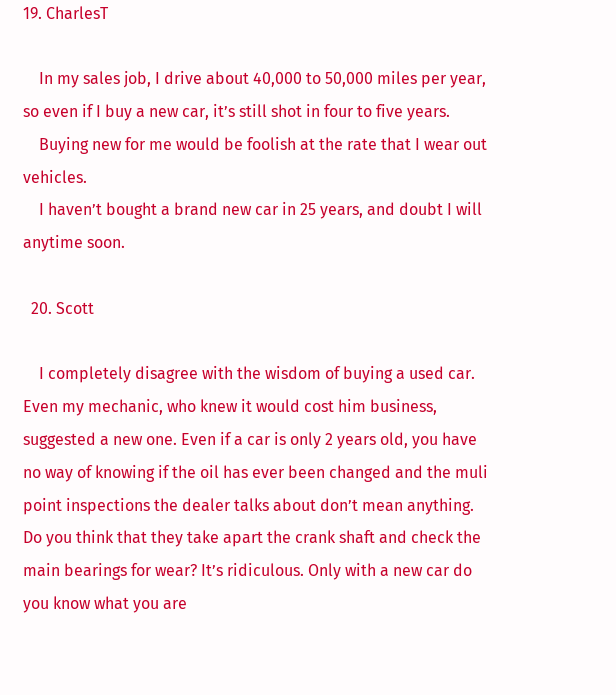19. CharlesT

    In my sales job, I drive about 40,000 to 50,000 miles per year, so even if I buy a new car, it’s still shot in four to five years.
    Buying new for me would be foolish at the rate that I wear out vehicles.
    I haven’t bought a brand new car in 25 years, and doubt I will anytime soon.

  20. Scott

    I completely disagree with the wisdom of buying a used car. Even my mechanic, who knew it would cost him business, suggested a new one. Even if a car is only 2 years old, you have no way of knowing if the oil has ever been changed and the muli point inspections the dealer talks about don’t mean anything. Do you think that they take apart the crank shaft and check the main bearings for wear? It’s ridiculous. Only with a new car do you know what you are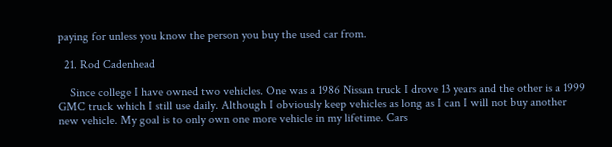paying for unless you know the person you buy the used car from.

  21. Rod Cadenhead

    Since college I have owned two vehicles. One was a 1986 Nissan truck I drove 13 years and the other is a 1999 GMC truck which I still use daily. Although I obviously keep vehicles as long as I can I will not buy another new vehicle. My goal is to only own one more vehicle in my lifetime. Cars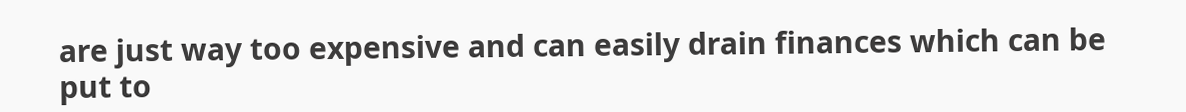are just way too expensive and can easily drain finances which can be put to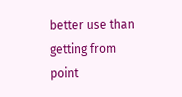better use than getting from point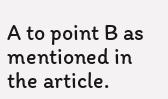A to point B as mentioned in the article.